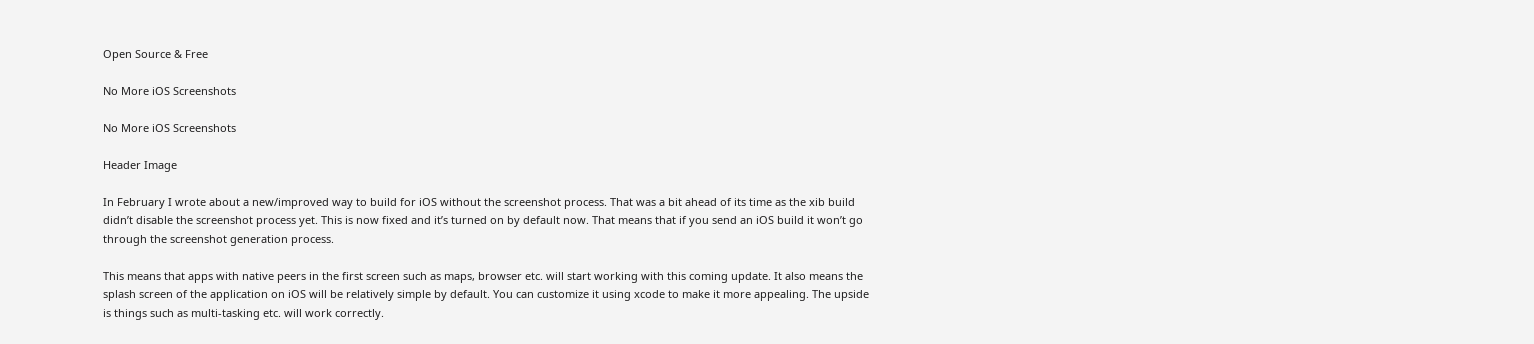Open Source & Free

No More iOS Screenshots

No More iOS Screenshots

Header Image

In February I wrote about a new/improved way to build for iOS without the screenshot process. That was a bit ahead of its time as the xib build didn’t disable the screenshot process yet. This is now fixed and it’s turned on by default now. That means that if you send an iOS build it won’t go through the screenshot generation process.

This means that apps with native peers in the first screen such as maps, browser etc. will start working with this coming update. It also means the splash screen of the application on iOS will be relatively simple by default. You can customize it using xcode to make it more appealing. The upside is things such as multi-tasking etc. will work correctly.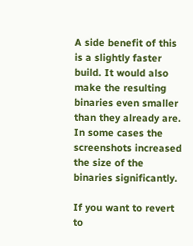A side benefit of this is a slightly faster build. It would also make the resulting binaries even smaller than they already are. In some cases the screenshots increased the size of the binaries significantly.

If you want to revert to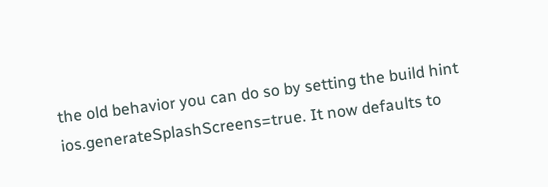the old behavior you can do so by setting the build hint ios.generateSplashScreens=true. It now defaults to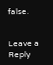false.


Leave a Reply